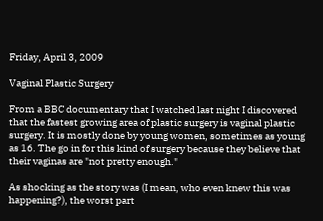Friday, April 3, 2009

Vaginal Plastic Surgery

From a BBC documentary that I watched last night I discovered that the fastest growing area of plastic surgery is vaginal plastic surgery. It is mostly done by young women, sometimes as young as 16. The go in for this kind of surgery because they believe that their vaginas are "not pretty enough."

As shocking as the story was (I mean, who even knew this was happening?), the worst part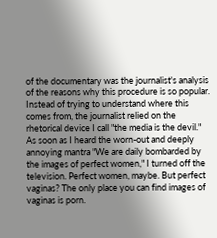of the documentary was the journalist's analysis of the reasons why this procedure is so popular. Instead of trying to understand where this comes from, the journalist relied on the rhetorical device I call "the media is the devil." As soon as I heard the worn-out and deeply annoying mantra "We are daily bombarded by the images of perfect women," I turned off the television. Perfect women, maybe. But perfect vaginas? The only place you can find images of vaginas is porn.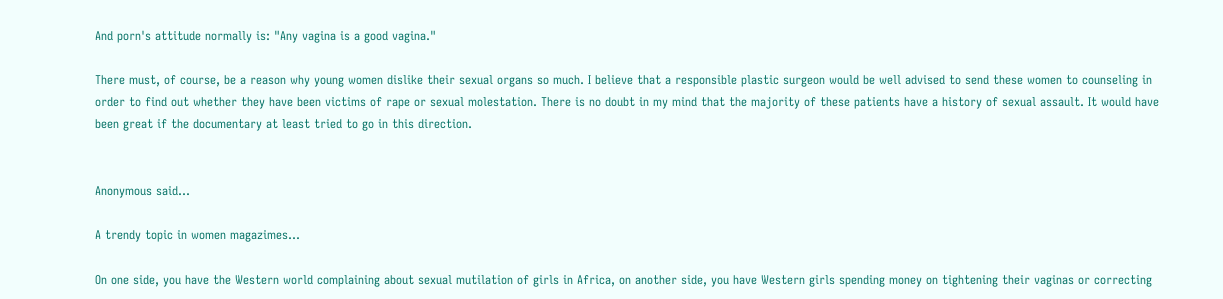And porn's attitude normally is: "Any vagina is a good vagina."

There must, of course, be a reason why young women dislike their sexual organs so much. I believe that a responsible plastic surgeon would be well advised to send these women to counseling in order to find out whether they have been victims of rape or sexual molestation. There is no doubt in my mind that the majority of these patients have a history of sexual assault. It would have been great if the documentary at least tried to go in this direction.


Anonymous said...

A trendy topic in women magazimes...

On one side, you have the Western world complaining about sexual mutilation of girls in Africa, on another side, you have Western girls spending money on tightening their vaginas or correcting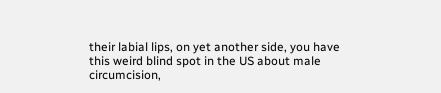their labial lips, on yet another side, you have this weird blind spot in the US about male circumcision,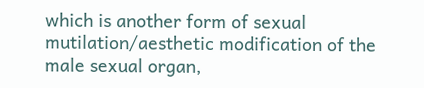which is another form of sexual mutilation/aesthetic modification of the male sexual organ,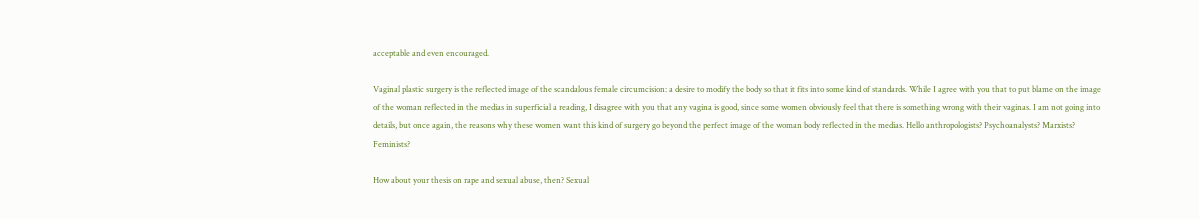acceptable and even encouraged.

Vaginal plastic surgery is the reflected image of the scandalous female circumcision: a desire to modify the body so that it fits into some kind of standards. While I agree with you that to put blame on the image of the woman reflected in the medias in superficial a reading, I disagree with you that any vagina is good, since some women obviously feel that there is something wrong with their vaginas. I am not going into details, but once again, the reasons why these women want this kind of surgery go beyond the perfect image of the woman body reflected in the medias. Hello anthropologists? Psychoanalysts? Marxists? Feminists?

How about your thesis on rape and sexual abuse, then? Sexual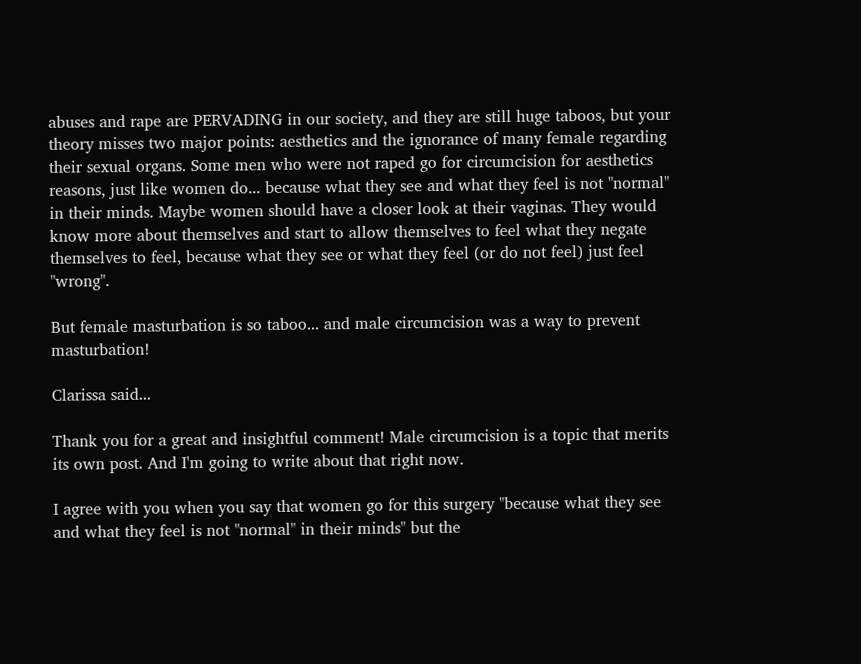abuses and rape are PERVADING in our society, and they are still huge taboos, but your theory misses two major points: aesthetics and the ignorance of many female regarding their sexual organs. Some men who were not raped go for circumcision for aesthetics reasons, just like women do... because what they see and what they feel is not "normal" in their minds. Maybe women should have a closer look at their vaginas. They would know more about themselves and start to allow themselves to feel what they negate themselves to feel, because what they see or what they feel (or do not feel) just feel "wrong".

But female masturbation is so taboo... and male circumcision was a way to prevent masturbation!

Clarissa said...

Thank you for a great and insightful comment! Male circumcision is a topic that merits its own post. And I'm going to write about that right now.

I agree with you when you say that women go for this surgery "because what they see and what they feel is not "normal" in their minds" but the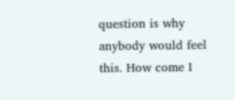question is why anybody would feel this. How come I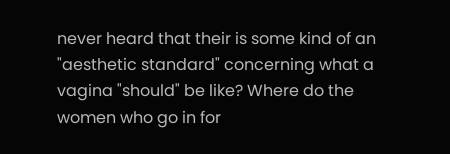never heard that their is some kind of an "aesthetic standard" concerning what a vagina "should" be like? Where do the women who go in for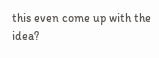this even come up with the idea?